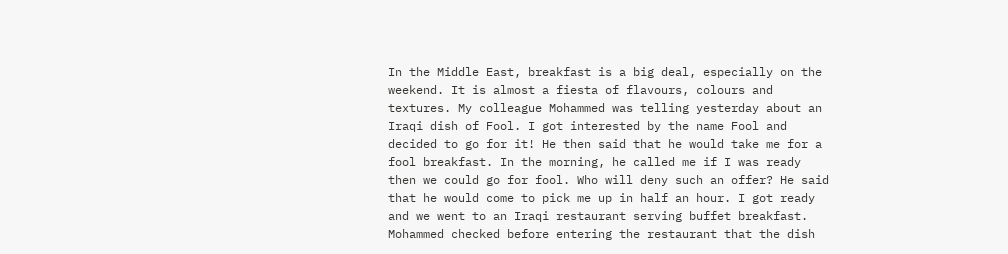In the Middle East, breakfast is a big deal, especially on the weekend. It is almost a fiesta of flavours, colours and textures. My colleague Mohammed was telling yesterday about an Iraqi dish of Fool. I got interested by the name Fool and decided to go for it! He then said that he would take me for a fool breakfast. In the morning, he called me if I was ready then we could go for fool. Who will deny such an offer? He said that he would come to pick me up in half an hour. I got ready and we went to an Iraqi restaurant serving buffet breakfast. Mohammed checked before entering the restaurant that the dish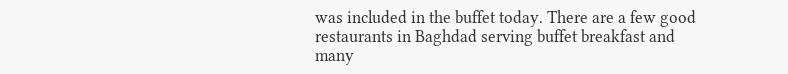was included in the buffet today. There are a few good restaurants in Baghdad serving buffet breakfast and many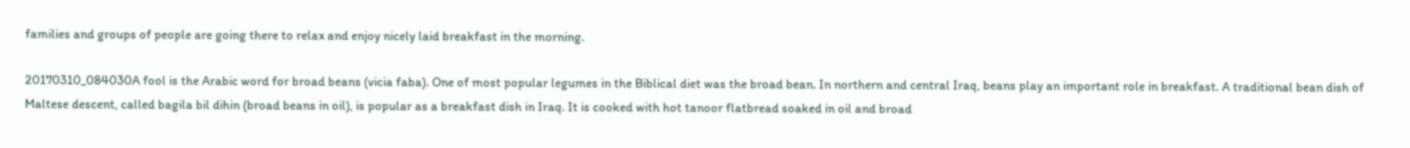families and groups of people are going there to relax and enjoy nicely laid breakfast in the morning.

20170310_084030A fool is the Arabic word for broad beans (vicia faba). One of most popular legumes in the Biblical diet was the broad bean. In northern and central Iraq, beans play an important role in breakfast. A traditional bean dish of Maltese descent, called bagila bil dihin (broad beans in oil), is popular as a breakfast dish in Iraq. It is cooked with hot tanoor flatbread soaked in oil and broad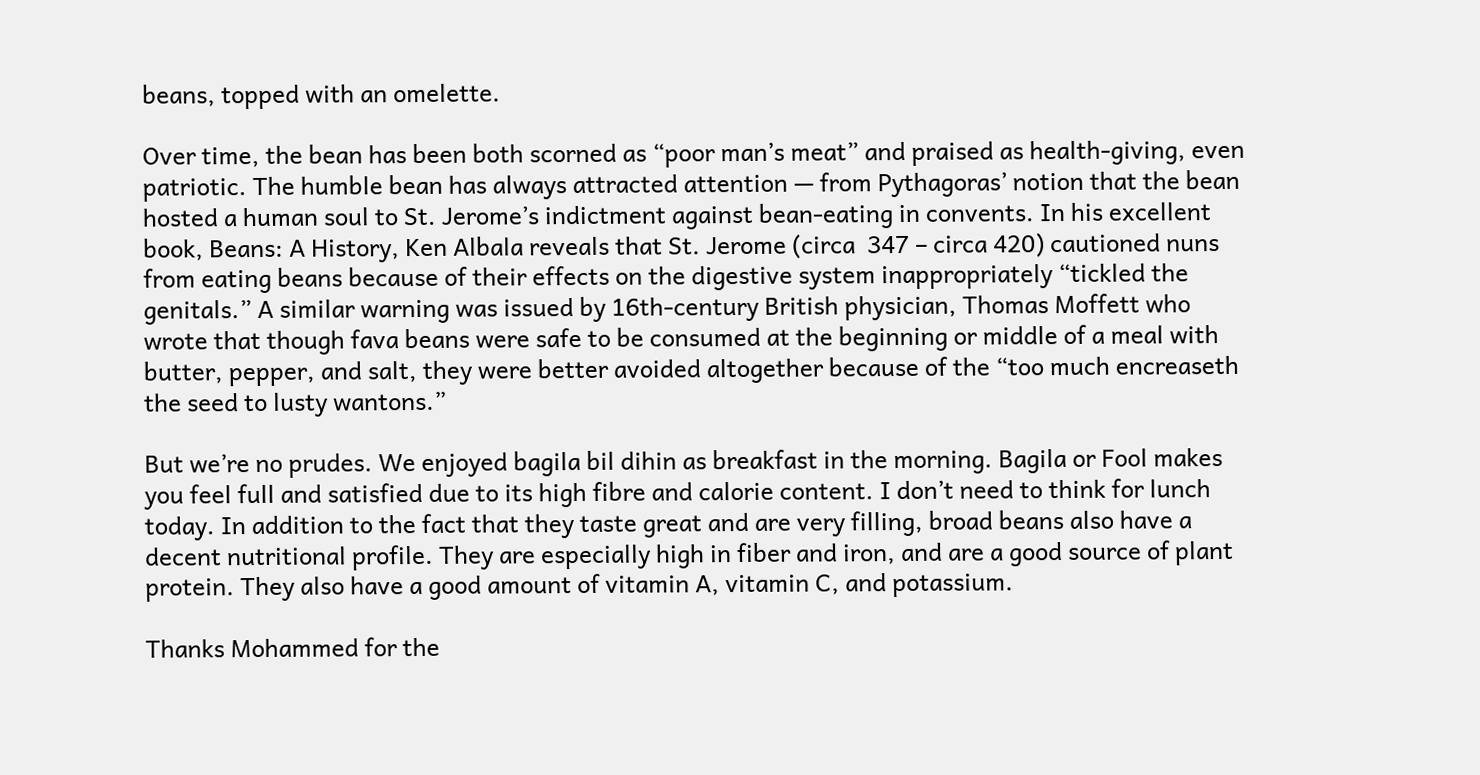beans, topped with an omelette.

Over time, the bean has been both scorned as “poor man’s meat” and praised as health-giving, even patriotic. The humble bean has always attracted attention — from Pythagoras’ notion that the bean hosted a human soul to St. Jerome’s indictment against bean-eating in convents. In his excellent book, Beans: A History, Ken Albala reveals that St. Jerome (circa  347 – circa 420) cautioned nuns from eating beans because of their effects on the digestive system inappropriately “tickled the genitals.” A similar warning was issued by 16th-century British physician, Thomas Moffett who wrote that though fava beans were safe to be consumed at the beginning or middle of a meal with butter, pepper, and salt, they were better avoided altogether because of the “too much encreaseth the seed to lusty wantons.”

But we’re no prudes. We enjoyed bagila bil dihin as breakfast in the morning. Bagila or Fool makes you feel full and satisfied due to its high fibre and calorie content. I don’t need to think for lunch today. In addition to the fact that they taste great and are very filling, broad beans also have a decent nutritional profile. They are especially high in fiber and iron, and are a good source of plant protein. They also have a good amount of vitamin A, vitamin C, and potassium.

Thanks Mohammed for the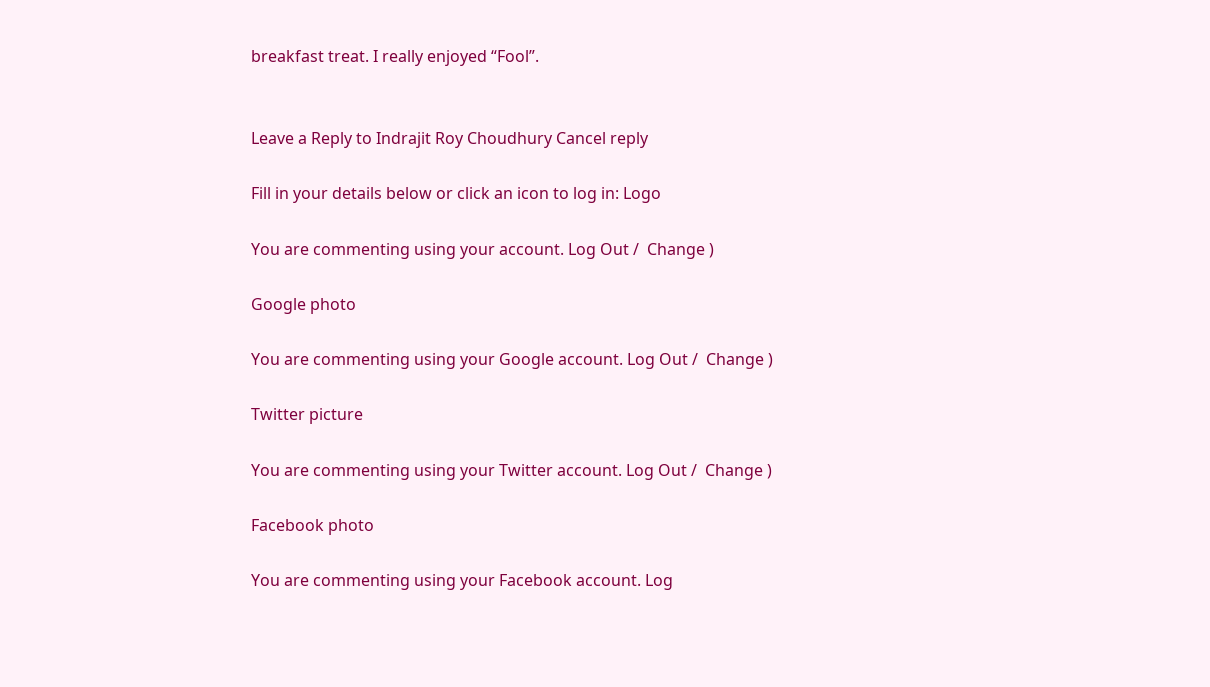breakfast treat. I really enjoyed “Fool”.


Leave a Reply to Indrajit Roy Choudhury Cancel reply

Fill in your details below or click an icon to log in: Logo

You are commenting using your account. Log Out /  Change )

Google photo

You are commenting using your Google account. Log Out /  Change )

Twitter picture

You are commenting using your Twitter account. Log Out /  Change )

Facebook photo

You are commenting using your Facebook account. Log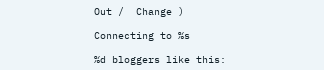Out /  Change )

Connecting to %s

%d bloggers like this: